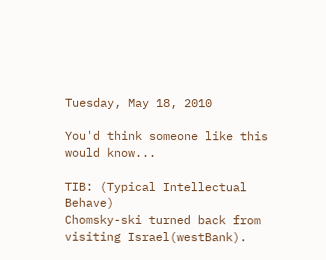Tuesday, May 18, 2010

You'd think someone like this would know...

TIB: (Typical Intellectual Behave)
Chomsky-ski turned back from visiting Israel(westBank).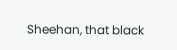Sheehan, that black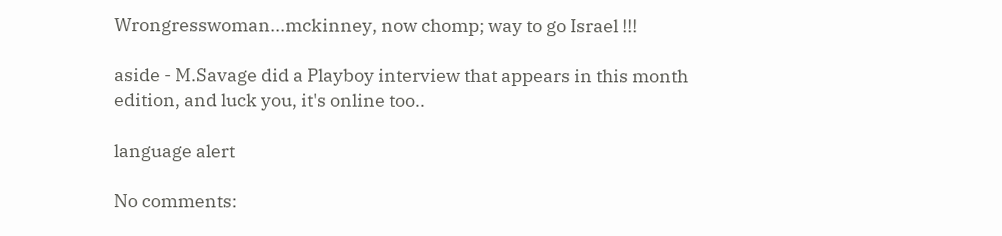Wrongresswoman...mckinney, now chomp; way to go Israel !!!

aside - M.Savage did a Playboy interview that appears in this month edition, and luck you, it's online too..

language alert

No comments: